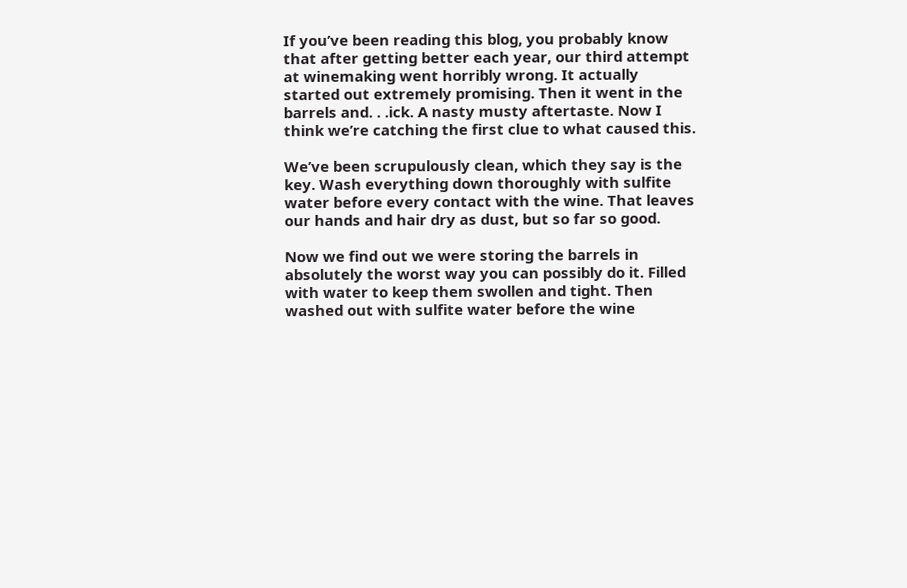If you’ve been reading this blog, you probably know that after getting better each year, our third attempt at winemaking went horribly wrong. It actually started out extremely promising. Then it went in the barrels and. . .ick. A nasty musty aftertaste. Now I think we’re catching the first clue to what caused this.

We’ve been scrupulously clean, which they say is the key. Wash everything down thoroughly with sulfite water before every contact with the wine. That leaves our hands and hair dry as dust, but so far so good.

Now we find out we were storing the barrels in absolutely the worst way you can possibly do it. Filled with water to keep them swollen and tight. Then washed out with sulfite water before the wine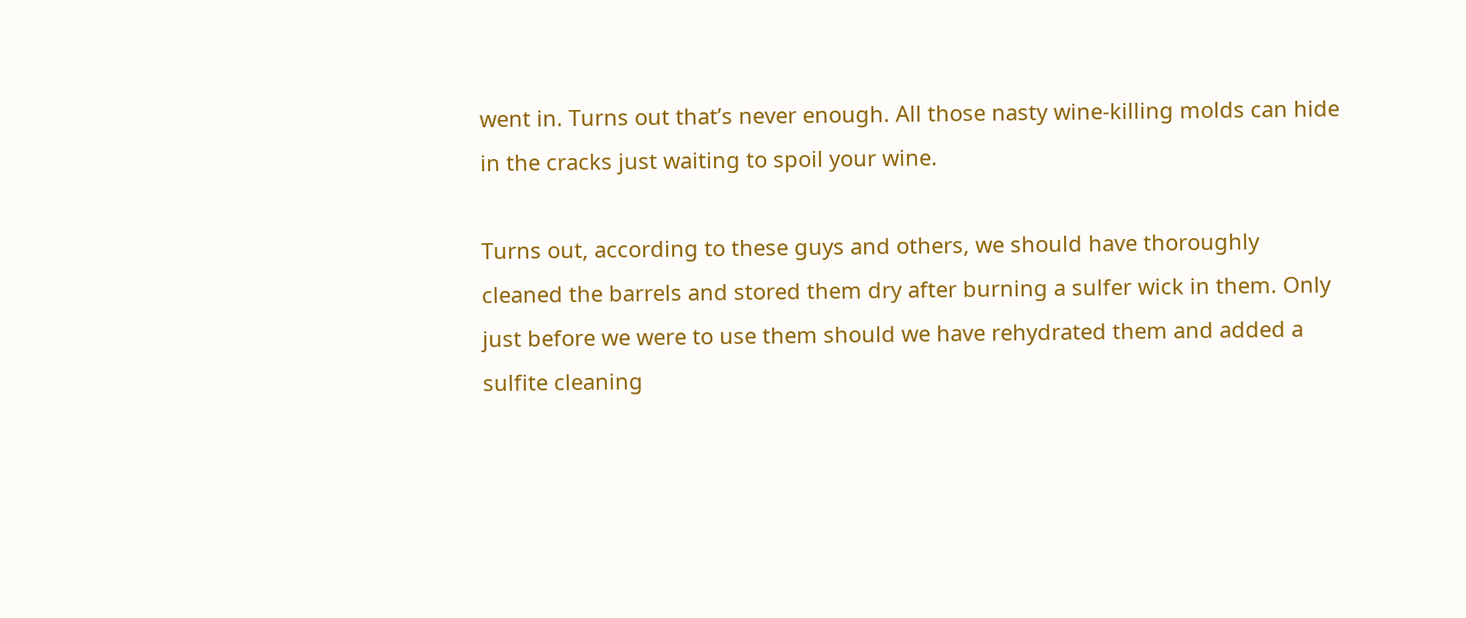went in. Turns out that’s never enough. All those nasty wine-killing molds can hide in the cracks just waiting to spoil your wine.

Turns out, according to these guys and others, we should have thoroughly cleaned the barrels and stored them dry after burning a sulfer wick in them. Only just before we were to use them should we have rehydrated them and added a sulfite cleaning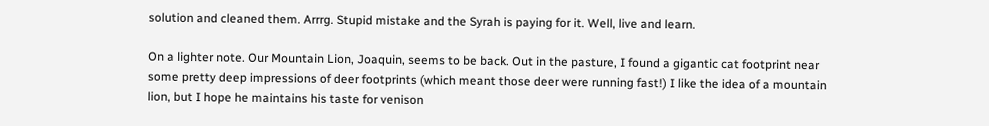solution and cleaned them. Arrrg. Stupid mistake and the Syrah is paying for it. Well, live and learn.

On a lighter note. Our Mountain Lion, Joaquin, seems to be back. Out in the pasture, I found a gigantic cat footprint near some pretty deep impressions of deer footprints (which meant those deer were running fast!) I like the idea of a mountain lion, but I hope he maintains his taste for venison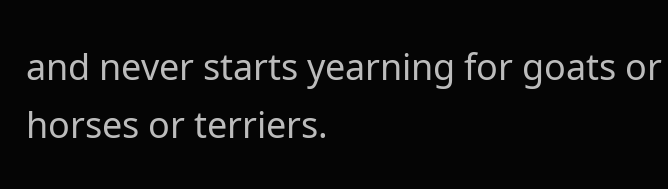and never starts yearning for goats or horses or terriers.